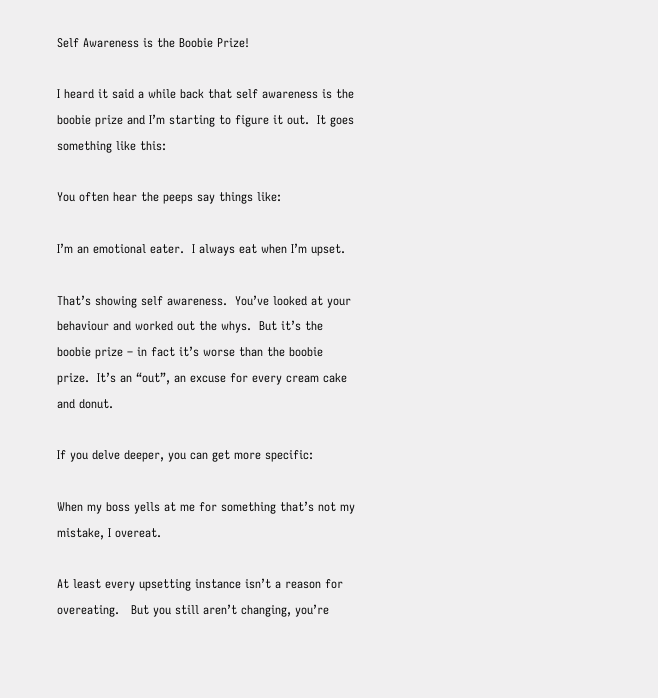Self Awareness is the Boobie Prize!

I heard it said a while back that self awareness is the boobie prize and I’m starting to figure it out.  It goes something like this:

You often hear the peeps say things like:

I’m an emotional eater.  I always eat when I’m upset.

That’s showing self awareness.  You’ve looked at your behaviour and worked out the whys.  But it’s the boobie prize – in fact it’s worse than the boobie prize.  It’s an “out”, an excuse for every cream cake and donut.

If you delve deeper, you can get more specific:

When my boss yells at me for something that’s not my mistake, I overeat.

At least every upsetting instance isn’t a reason for overeating.   But you still aren’t changing, you’re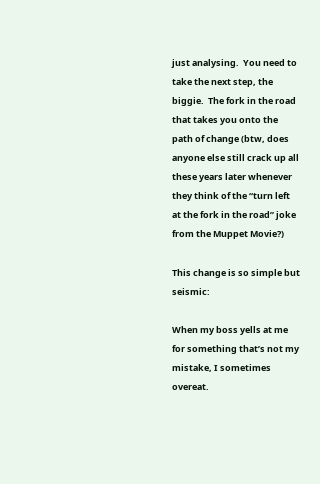just analysing.  You need to take the next step, the biggie.  The fork in the road that takes you onto the path of change (btw, does anyone else still crack up all these years later whenever they think of the “turn left at the fork in the road” joke from the Muppet Movie?)

This change is so simple but seismic:

When my boss yells at me for something that’s not my mistake, I sometimes overeat.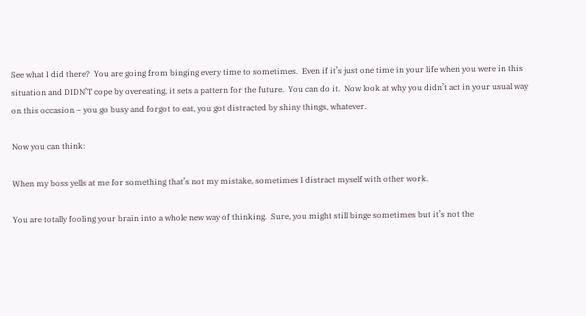See what I did there?  You are going from binging every time to sometimes.  Even if it’s just one time in your life when you were in this situation and DIDN’T cope by overeating, it sets a pattern for the future.  You can do it.  Now look at why you didn’t act in your usual way on this occasion – you go busy and forgot to eat, you got distracted by shiny things, whatever.

Now you can think:

When my boss yells at me for something that’s not my mistake, sometimes I distract myself with other work.

You are totally fooling your brain into a whole new way of thinking.  Sure, you might still binge sometimes but it’s not the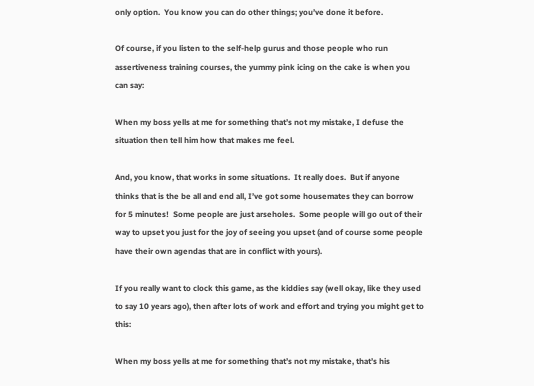only option.  You know you can do other things; you’ve done it before.

Of course, if you listen to the self-help gurus and those people who run assertiveness training courses, the yummy pink icing on the cake is when you can say:

When my boss yells at me for something that’s not my mistake, I defuse the situation then tell him how that makes me feel.

And, you know, that works in some situations.  It really does.  But if anyone thinks that is the be all and end all, I’ve got some housemates they can borrow for 5 minutes!  Some people are just arseholes.  Some people will go out of their way to upset you just for the joy of seeing you upset (and of course some people have their own agendas that are in conflict with yours).

If you really want to clock this game, as the kiddies say (well okay, like they used to say 10 years ago), then after lots of work and effort and trying you might get to this:

When my boss yells at me for something that’s not my mistake, that’s his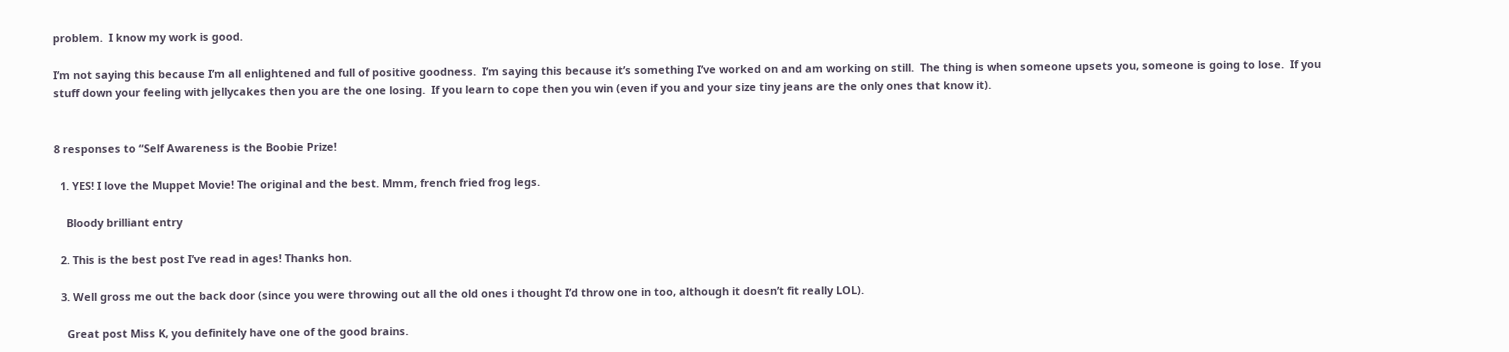problem.  I know my work is good.

I’m not saying this because I’m all enlightened and full of positive goodness.  I’m saying this because it’s something I’ve worked on and am working on still.  The thing is when someone upsets you, someone is going to lose.  If you stuff down your feeling with jellycakes then you are the one losing.  If you learn to cope then you win (even if you and your size tiny jeans are the only ones that know it).


8 responses to “Self Awareness is the Boobie Prize!

  1. YES! I love the Muppet Movie! The original and the best. Mmm, french fried frog legs.

    Bloody brilliant entry

  2. This is the best post I’ve read in ages! Thanks hon.

  3. Well gross me out the back door (since you were throwing out all the old ones i thought I’d throw one in too, although it doesn’t fit really LOL).

    Great post Miss K, you definitely have one of the good brains.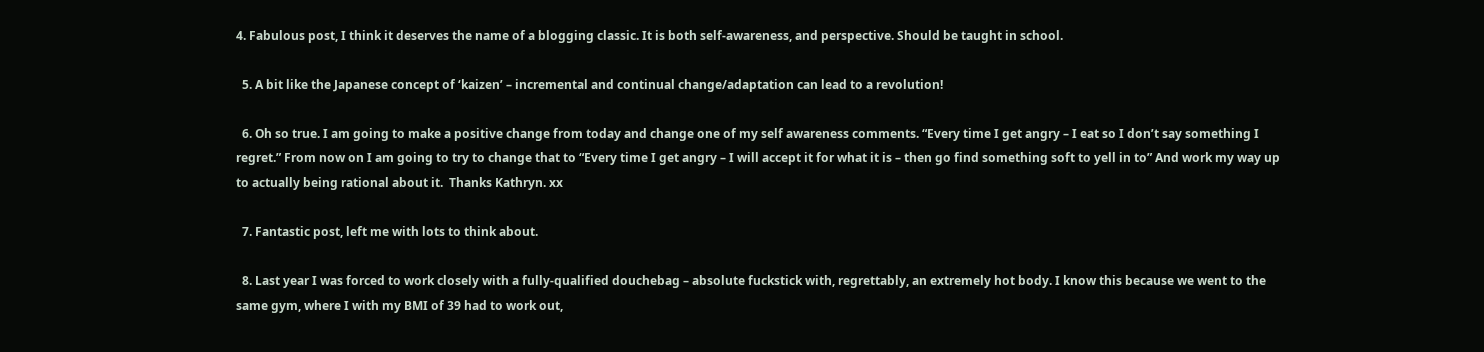4. Fabulous post, I think it deserves the name of a blogging classic. It is both self-awareness, and perspective. Should be taught in school.

  5. A bit like the Japanese concept of ‘kaizen’ – incremental and continual change/adaptation can lead to a revolution!

  6. Oh so true. I am going to make a positive change from today and change one of my self awareness comments. “Every time I get angry – I eat so I don’t say something I regret.” From now on I am going to try to change that to “Every time I get angry – I will accept it for what it is – then go find something soft to yell in to” And work my way up to actually being rational about it.  Thanks Kathryn. xx

  7. Fantastic post, left me with lots to think about.

  8. Last year I was forced to work closely with a fully-qualified douchebag – absolute fuckstick with, regrettably, an extremely hot body. I know this because we went to the same gym, where I with my BMI of 39 had to work out,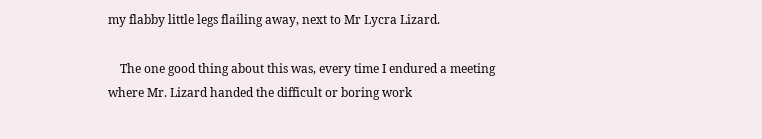my flabby little legs flailing away, next to Mr Lycra Lizard.

    The one good thing about this was, every time I endured a meeting where Mr. Lizard handed the difficult or boring work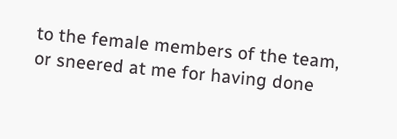to the female members of the team, or sneered at me for having done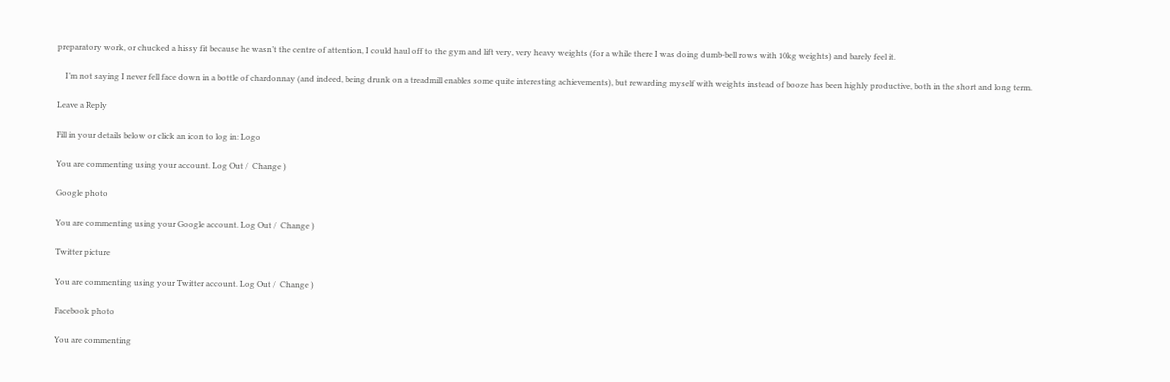preparatory work, or chucked a hissy fit because he wasn’t the centre of attention, I could haul off to the gym and lift very, very heavy weights (for a while there I was doing dumb-bell rows with 10kg weights) and barely feel it.

    I’m not saying I never fell face down in a bottle of chardonnay (and indeed, being drunk on a treadmill enables some quite interesting achievements), but rewarding myself with weights instead of booze has been highly productive, both in the short and long term.

Leave a Reply

Fill in your details below or click an icon to log in: Logo

You are commenting using your account. Log Out /  Change )

Google photo

You are commenting using your Google account. Log Out /  Change )

Twitter picture

You are commenting using your Twitter account. Log Out /  Change )

Facebook photo

You are commenting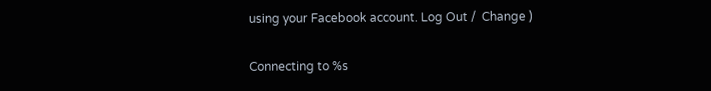using your Facebook account. Log Out /  Change )

Connecting to %s